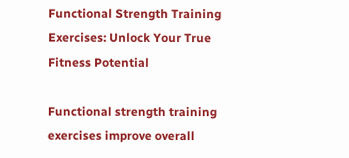Functional Strength Training Exercises: Unlock Your True Fitness Potential

Functional strength training exercises improve overall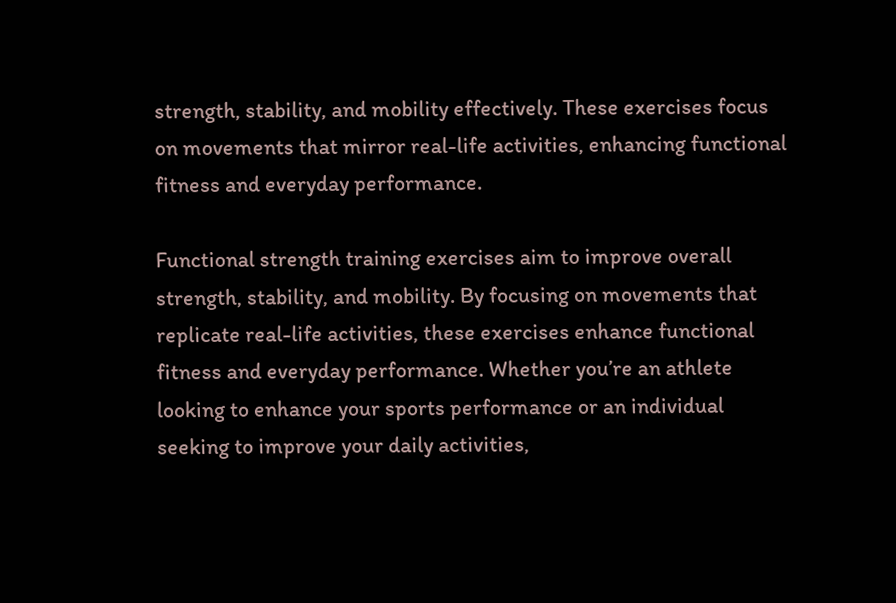strength, stability, and mobility effectively. These exercises focus on movements that mirror real-life activities, enhancing functional fitness and everyday performance.

Functional strength training exercises aim to improve overall strength, stability, and mobility. By focusing on movements that replicate real-life activities, these exercises enhance functional fitness and everyday performance. Whether you’re an athlete looking to enhance your sports performance or an individual seeking to improve your daily activities,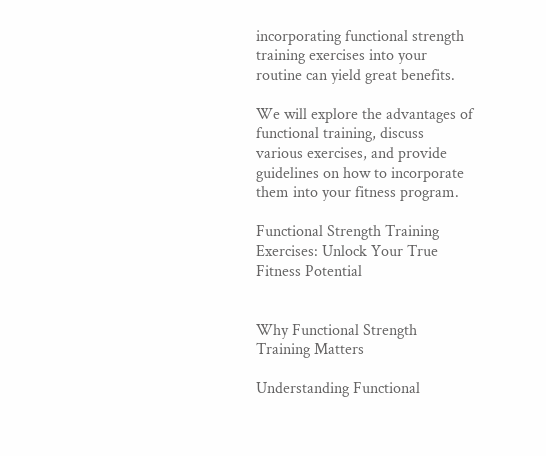incorporating functional strength training exercises into your routine can yield great benefits.

We will explore the advantages of functional training, discuss various exercises, and provide guidelines on how to incorporate them into your fitness program.

Functional Strength Training Exercises: Unlock Your True Fitness Potential


Why Functional Strength Training Matters

Understanding Functional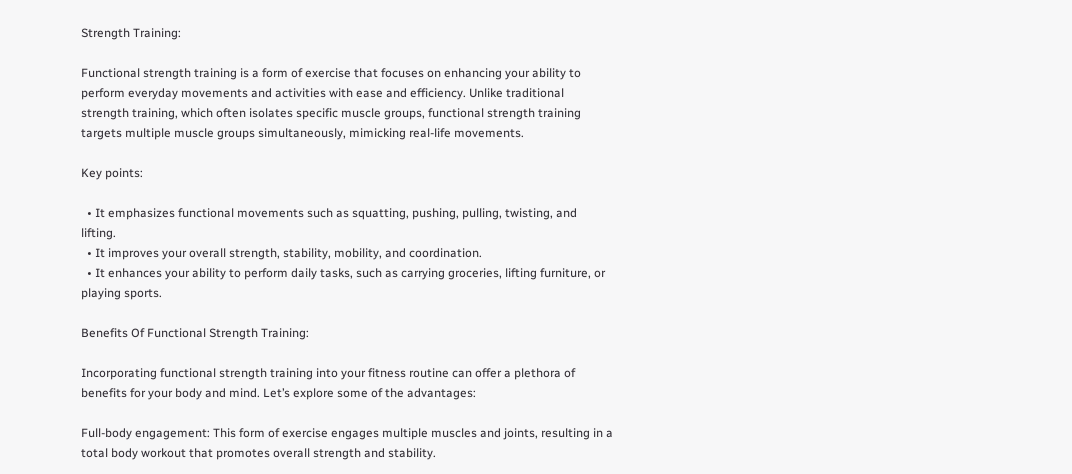Strength Training:

Functional strength training is a form of exercise that focuses on enhancing your ability to perform everyday movements and activities with ease and efficiency. Unlike traditional strength training, which often isolates specific muscle groups, functional strength training targets multiple muscle groups simultaneously, mimicking real-life movements.

Key points:

  • It emphasizes functional movements such as squatting, pushing, pulling, twisting, and lifting.
  • It improves your overall strength, stability, mobility, and coordination.
  • It enhances your ability to perform daily tasks, such as carrying groceries, lifting furniture, or playing sports.

Benefits Of Functional Strength Training:

Incorporating functional strength training into your fitness routine can offer a plethora of benefits for your body and mind. Let’s explore some of the advantages:

Full-body engagement: This form of exercise engages multiple muscles and joints, resulting in a total body workout that promotes overall strength and stability.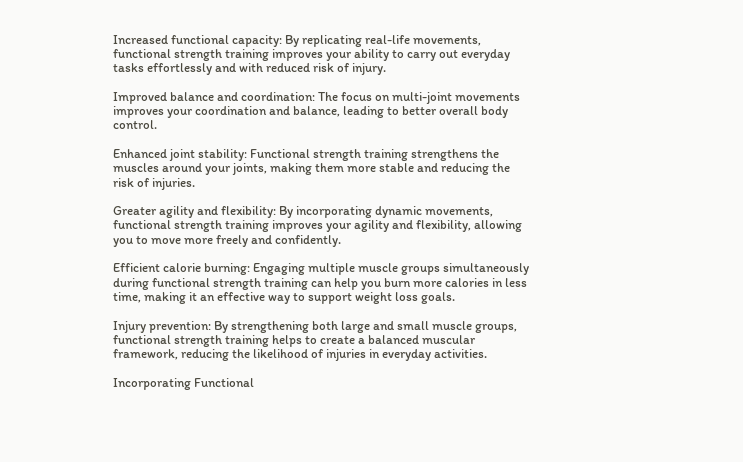Increased functional capacity: By replicating real-life movements, functional strength training improves your ability to carry out everyday tasks effortlessly and with reduced risk of injury.

Improved balance and coordination: The focus on multi-joint movements improves your coordination and balance, leading to better overall body control.

Enhanced joint stability: Functional strength training strengthens the muscles around your joints, making them more stable and reducing the risk of injuries.

Greater agility and flexibility: By incorporating dynamic movements, functional strength training improves your agility and flexibility, allowing you to move more freely and confidently.

Efficient calorie burning: Engaging multiple muscle groups simultaneously during functional strength training can help you burn more calories in less time, making it an effective way to support weight loss goals.

Injury prevention: By strengthening both large and small muscle groups, functional strength training helps to create a balanced muscular framework, reducing the likelihood of injuries in everyday activities.

Incorporating Functional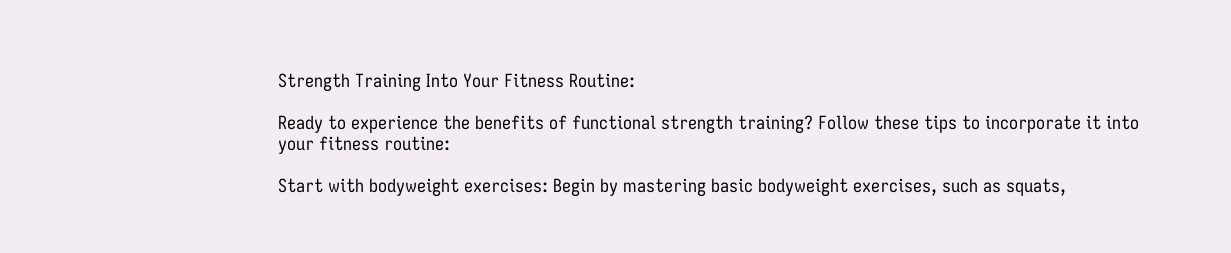Strength Training Into Your Fitness Routine:

Ready to experience the benefits of functional strength training? Follow these tips to incorporate it into your fitness routine:

Start with bodyweight exercises: Begin by mastering basic bodyweight exercises, such as squats,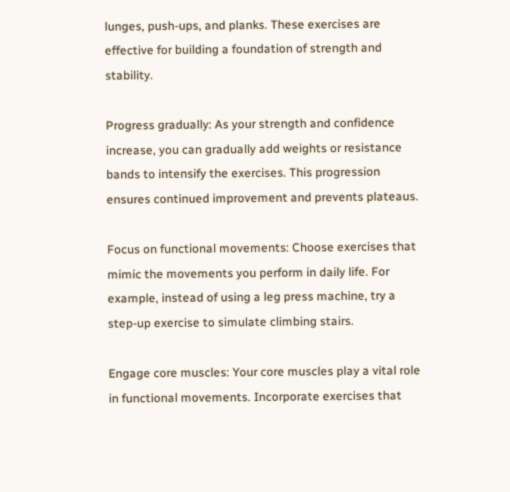lunges, push-ups, and planks. These exercises are effective for building a foundation of strength and stability.

Progress gradually: As your strength and confidence increase, you can gradually add weights or resistance bands to intensify the exercises. This progression ensures continued improvement and prevents plateaus.

Focus on functional movements: Choose exercises that mimic the movements you perform in daily life. For example, instead of using a leg press machine, try a step-up exercise to simulate climbing stairs.

Engage core muscles: Your core muscles play a vital role in functional movements. Incorporate exercises that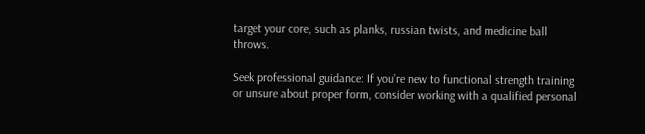target your core, such as planks, russian twists, and medicine ball throws.

Seek professional guidance: If you’re new to functional strength training or unsure about proper form, consider working with a qualified personal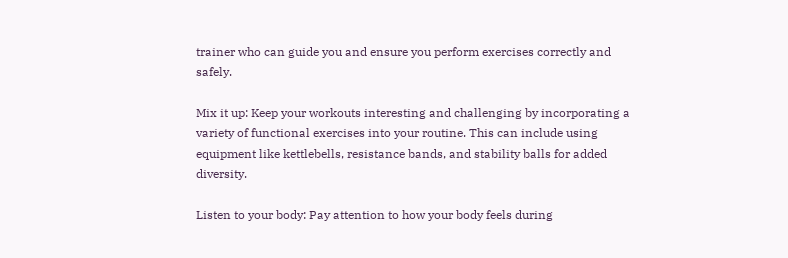trainer who can guide you and ensure you perform exercises correctly and safely.

Mix it up: Keep your workouts interesting and challenging by incorporating a variety of functional exercises into your routine. This can include using equipment like kettlebells, resistance bands, and stability balls for added diversity.

Listen to your body: Pay attention to how your body feels during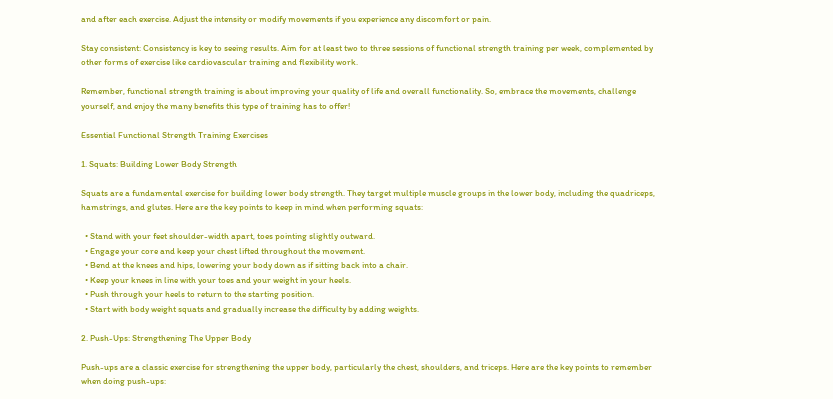and after each exercise. Adjust the intensity or modify movements if you experience any discomfort or pain.

Stay consistent: Consistency is key to seeing results. Aim for at least two to three sessions of functional strength training per week, complemented by other forms of exercise like cardiovascular training and flexibility work.

Remember, functional strength training is about improving your quality of life and overall functionality. So, embrace the movements, challenge yourself, and enjoy the many benefits this type of training has to offer!

Essential Functional Strength Training Exercises

1. Squats: Building Lower Body Strength

Squats are a fundamental exercise for building lower body strength. They target multiple muscle groups in the lower body, including the quadriceps, hamstrings, and glutes. Here are the key points to keep in mind when performing squats:

  • Stand with your feet shoulder-width apart, toes pointing slightly outward.
  • Engage your core and keep your chest lifted throughout the movement.
  • Bend at the knees and hips, lowering your body down as if sitting back into a chair.
  • Keep your knees in line with your toes and your weight in your heels.
  • Push through your heels to return to the starting position.
  • Start with body weight squats and gradually increase the difficulty by adding weights.

2. Push-Ups: Strengthening The Upper Body

Push-ups are a classic exercise for strengthening the upper body, particularly the chest, shoulders, and triceps. Here are the key points to remember when doing push-ups: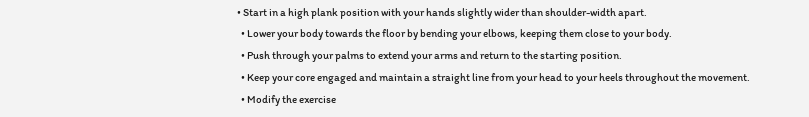• Start in a high plank position with your hands slightly wider than shoulder-width apart.
  • Lower your body towards the floor by bending your elbows, keeping them close to your body.
  • Push through your palms to extend your arms and return to the starting position.
  • Keep your core engaged and maintain a straight line from your head to your heels throughout the movement.
  • Modify the exercise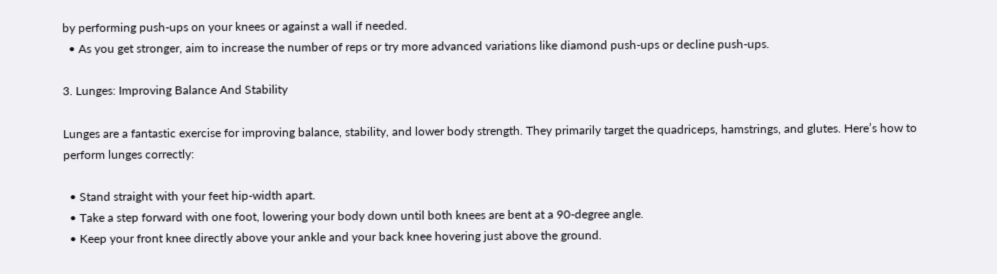by performing push-ups on your knees or against a wall if needed.
  • As you get stronger, aim to increase the number of reps or try more advanced variations like diamond push-ups or decline push-ups.

3. Lunges: Improving Balance And Stability

Lunges are a fantastic exercise for improving balance, stability, and lower body strength. They primarily target the quadriceps, hamstrings, and glutes. Here’s how to perform lunges correctly:

  • Stand straight with your feet hip-width apart.
  • Take a step forward with one foot, lowering your body down until both knees are bent at a 90-degree angle.
  • Keep your front knee directly above your ankle and your back knee hovering just above the ground.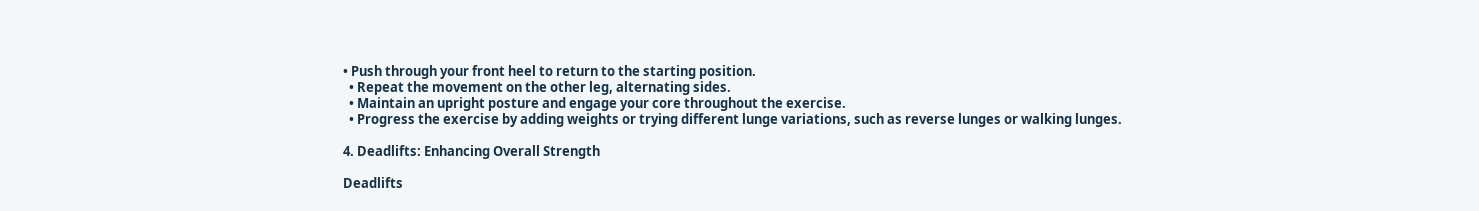• Push through your front heel to return to the starting position.
  • Repeat the movement on the other leg, alternating sides.
  • Maintain an upright posture and engage your core throughout the exercise.
  • Progress the exercise by adding weights or trying different lunge variations, such as reverse lunges or walking lunges.

4. Deadlifts: Enhancing Overall Strength

Deadlifts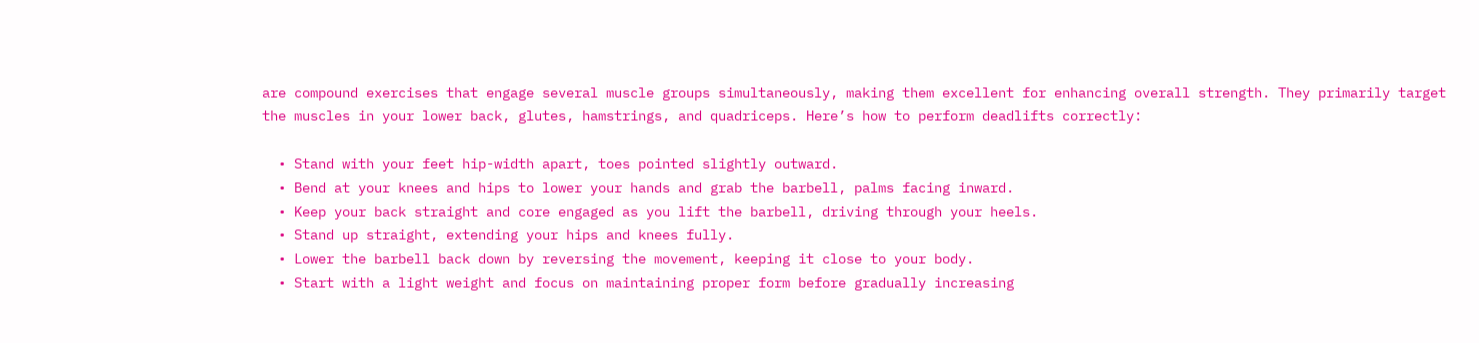are compound exercises that engage several muscle groups simultaneously, making them excellent for enhancing overall strength. They primarily target the muscles in your lower back, glutes, hamstrings, and quadriceps. Here’s how to perform deadlifts correctly:

  • Stand with your feet hip-width apart, toes pointed slightly outward.
  • Bend at your knees and hips to lower your hands and grab the barbell, palms facing inward.
  • Keep your back straight and core engaged as you lift the barbell, driving through your heels.
  • Stand up straight, extending your hips and knees fully.
  • Lower the barbell back down by reversing the movement, keeping it close to your body.
  • Start with a light weight and focus on maintaining proper form before gradually increasing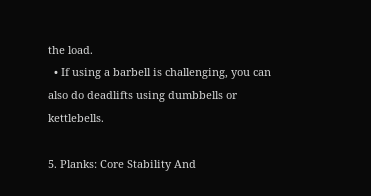the load.
  • If using a barbell is challenging, you can also do deadlifts using dumbbells or kettlebells.

5. Planks: Core Stability And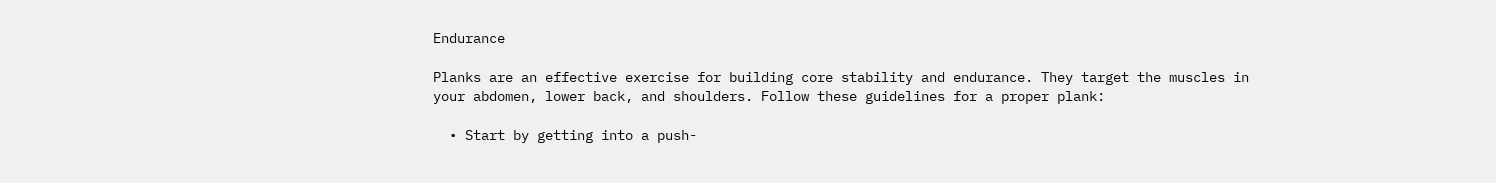Endurance

Planks are an effective exercise for building core stability and endurance. They target the muscles in your abdomen, lower back, and shoulders. Follow these guidelines for a proper plank:

  • Start by getting into a push-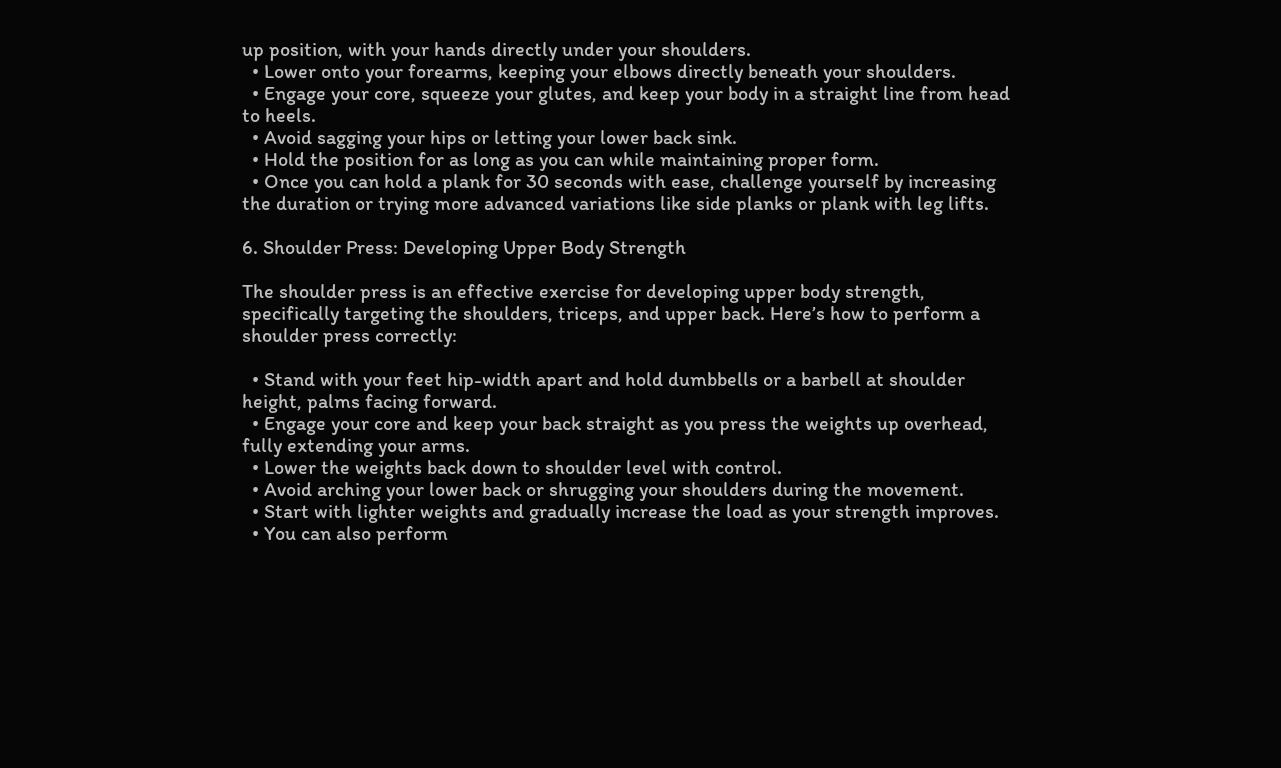up position, with your hands directly under your shoulders.
  • Lower onto your forearms, keeping your elbows directly beneath your shoulders.
  • Engage your core, squeeze your glutes, and keep your body in a straight line from head to heels.
  • Avoid sagging your hips or letting your lower back sink.
  • Hold the position for as long as you can while maintaining proper form.
  • Once you can hold a plank for 30 seconds with ease, challenge yourself by increasing the duration or trying more advanced variations like side planks or plank with leg lifts.

6. Shoulder Press: Developing Upper Body Strength

The shoulder press is an effective exercise for developing upper body strength, specifically targeting the shoulders, triceps, and upper back. Here’s how to perform a shoulder press correctly:

  • Stand with your feet hip-width apart and hold dumbbells or a barbell at shoulder height, palms facing forward.
  • Engage your core and keep your back straight as you press the weights up overhead, fully extending your arms.
  • Lower the weights back down to shoulder level with control.
  • Avoid arching your lower back or shrugging your shoulders during the movement.
  • Start with lighter weights and gradually increase the load as your strength improves.
  • You can also perform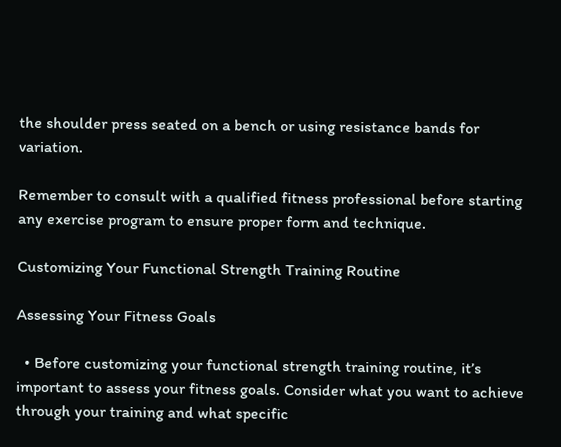the shoulder press seated on a bench or using resistance bands for variation.

Remember to consult with a qualified fitness professional before starting any exercise program to ensure proper form and technique.

Customizing Your Functional Strength Training Routine

Assessing Your Fitness Goals

  • Before customizing your functional strength training routine, it’s important to assess your fitness goals. Consider what you want to achieve through your training and what specific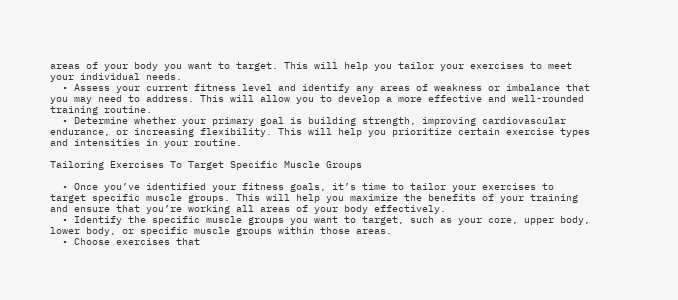areas of your body you want to target. This will help you tailor your exercises to meet your individual needs.
  • Assess your current fitness level and identify any areas of weakness or imbalance that you may need to address. This will allow you to develop a more effective and well-rounded training routine.
  • Determine whether your primary goal is building strength, improving cardiovascular endurance, or increasing flexibility. This will help you prioritize certain exercise types and intensities in your routine.

Tailoring Exercises To Target Specific Muscle Groups

  • Once you’ve identified your fitness goals, it’s time to tailor your exercises to target specific muscle groups. This will help you maximize the benefits of your training and ensure that you’re working all areas of your body effectively.
  • Identify the specific muscle groups you want to target, such as your core, upper body, lower body, or specific muscle groups within those areas.
  • Choose exercises that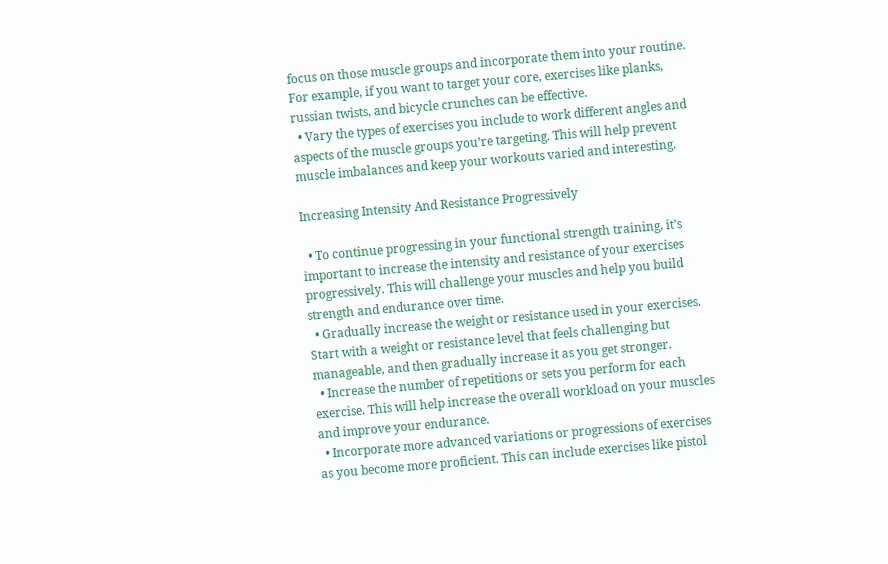focus on those muscle groups and incorporate them into your routine. For example, if you want to target your core, exercises like planks, russian twists, and bicycle crunches can be effective.
  • Vary the types of exercises you include to work different angles and aspects of the muscle groups you’re targeting. This will help prevent muscle imbalances and keep your workouts varied and interesting.

Increasing Intensity And Resistance Progressively

  • To continue progressing in your functional strength training, it’s important to increase the intensity and resistance of your exercises progressively. This will challenge your muscles and help you build strength and endurance over time.
  • Gradually increase the weight or resistance used in your exercises. Start with a weight or resistance level that feels challenging but manageable, and then gradually increase it as you get stronger.
  • Increase the number of repetitions or sets you perform for each exercise. This will help increase the overall workload on your muscles and improve your endurance.
  • Incorporate more advanced variations or progressions of exercises as you become more proficient. This can include exercises like pistol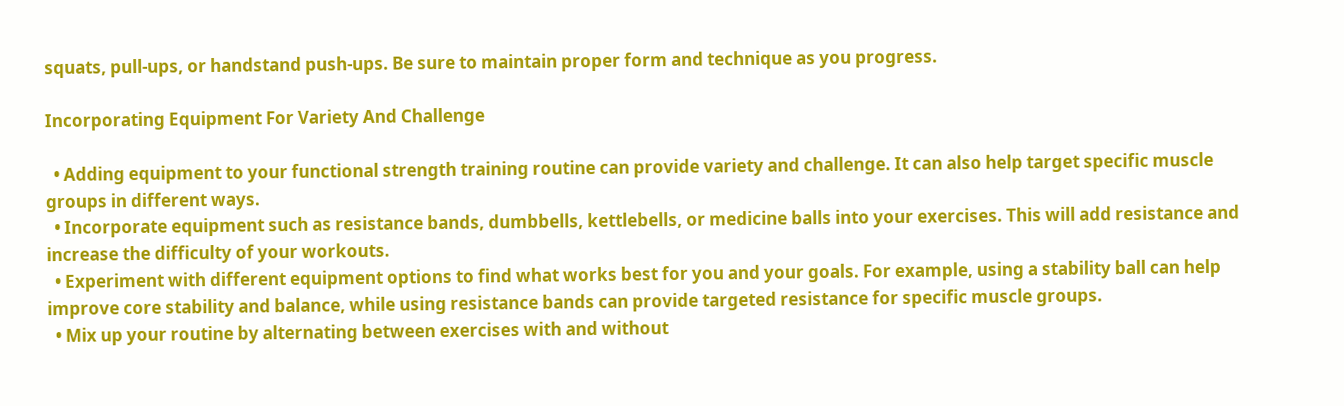squats, pull-ups, or handstand push-ups. Be sure to maintain proper form and technique as you progress.

Incorporating Equipment For Variety And Challenge

  • Adding equipment to your functional strength training routine can provide variety and challenge. It can also help target specific muscle groups in different ways.
  • Incorporate equipment such as resistance bands, dumbbells, kettlebells, or medicine balls into your exercises. This will add resistance and increase the difficulty of your workouts.
  • Experiment with different equipment options to find what works best for you and your goals. For example, using a stability ball can help improve core stability and balance, while using resistance bands can provide targeted resistance for specific muscle groups.
  • Mix up your routine by alternating between exercises with and without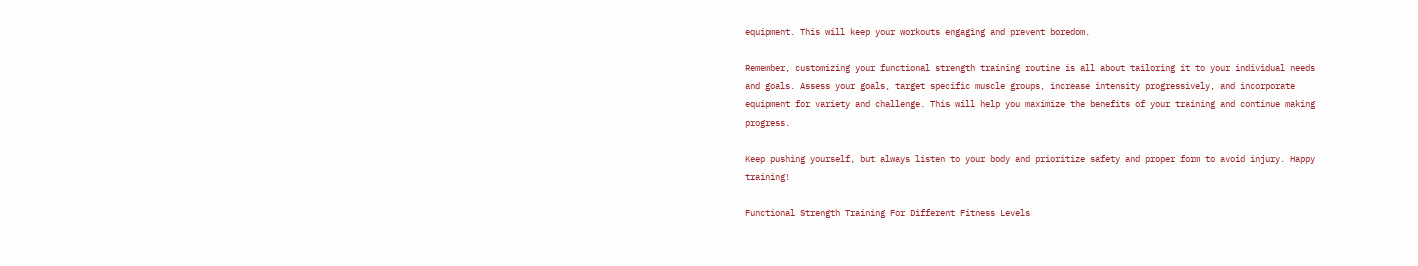equipment. This will keep your workouts engaging and prevent boredom.

Remember, customizing your functional strength training routine is all about tailoring it to your individual needs and goals. Assess your goals, target specific muscle groups, increase intensity progressively, and incorporate equipment for variety and challenge. This will help you maximize the benefits of your training and continue making progress.

Keep pushing yourself, but always listen to your body and prioritize safety and proper form to avoid injury. Happy training!

Functional Strength Training For Different Fitness Levels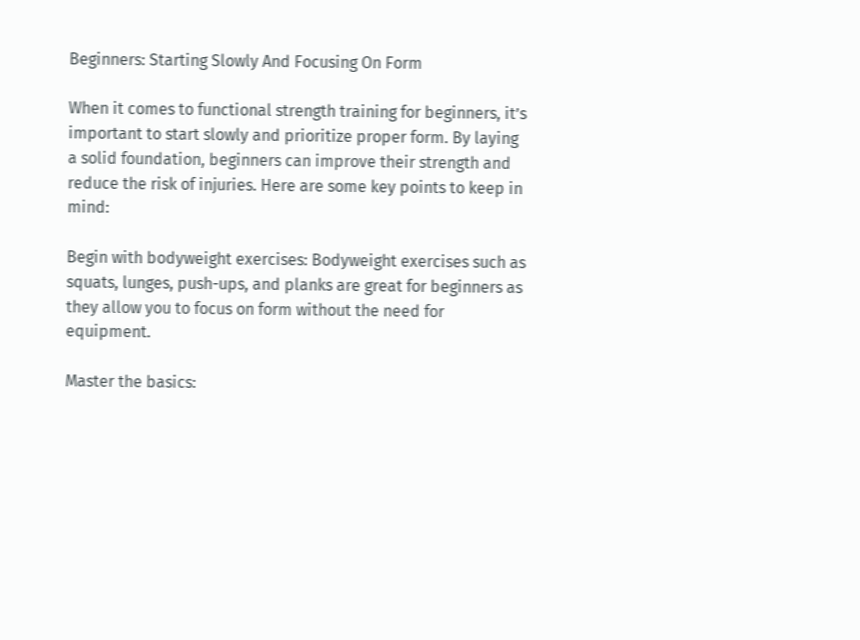Beginners: Starting Slowly And Focusing On Form

When it comes to functional strength training for beginners, it’s important to start slowly and prioritize proper form. By laying a solid foundation, beginners can improve their strength and reduce the risk of injuries. Here are some key points to keep in mind:

Begin with bodyweight exercises: Bodyweight exercises such as squats, lunges, push-ups, and planks are great for beginners as they allow you to focus on form without the need for equipment.

Master the basics: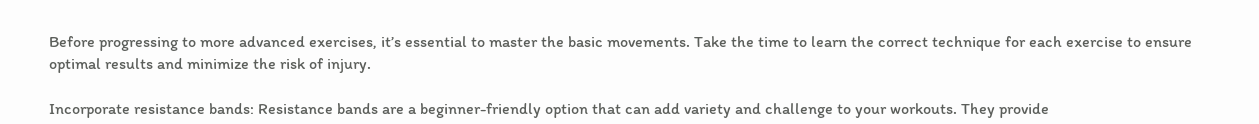Before progressing to more advanced exercises, it’s essential to master the basic movements. Take the time to learn the correct technique for each exercise to ensure optimal results and minimize the risk of injury.

Incorporate resistance bands: Resistance bands are a beginner-friendly option that can add variety and challenge to your workouts. They provide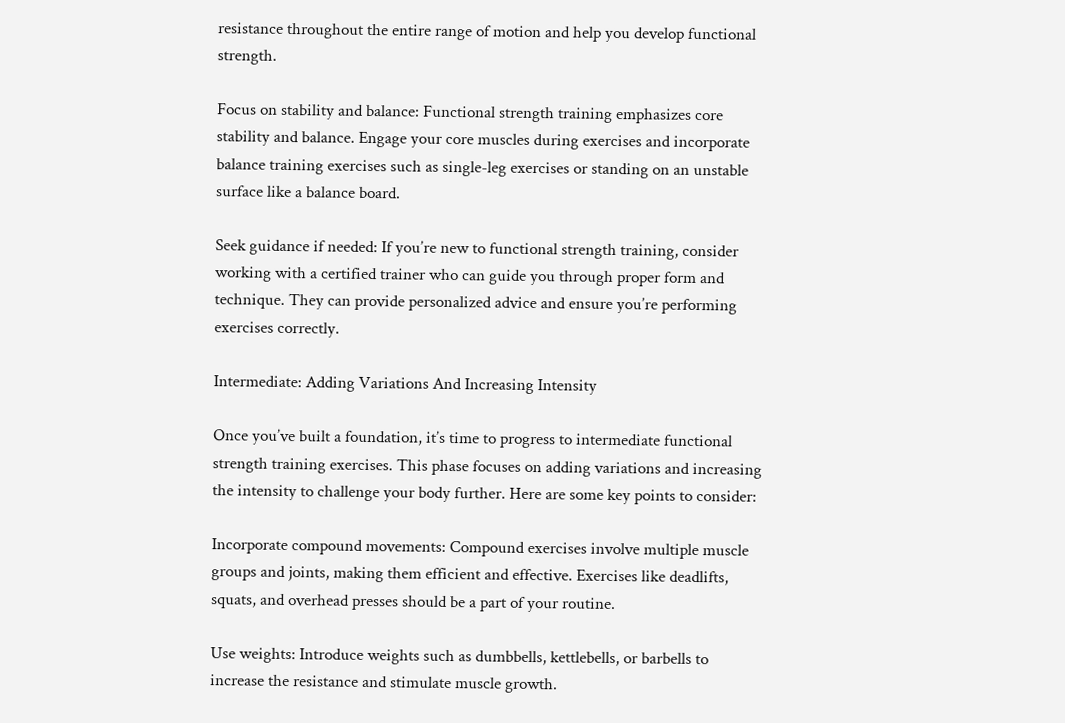resistance throughout the entire range of motion and help you develop functional strength.

Focus on stability and balance: Functional strength training emphasizes core stability and balance. Engage your core muscles during exercises and incorporate balance training exercises such as single-leg exercises or standing on an unstable surface like a balance board.

Seek guidance if needed: If you’re new to functional strength training, consider working with a certified trainer who can guide you through proper form and technique. They can provide personalized advice and ensure you’re performing exercises correctly.

Intermediate: Adding Variations And Increasing Intensity

Once you’ve built a foundation, it’s time to progress to intermediate functional strength training exercises. This phase focuses on adding variations and increasing the intensity to challenge your body further. Here are some key points to consider:

Incorporate compound movements: Compound exercises involve multiple muscle groups and joints, making them efficient and effective. Exercises like deadlifts, squats, and overhead presses should be a part of your routine.

Use weights: Introduce weights such as dumbbells, kettlebells, or barbells to increase the resistance and stimulate muscle growth.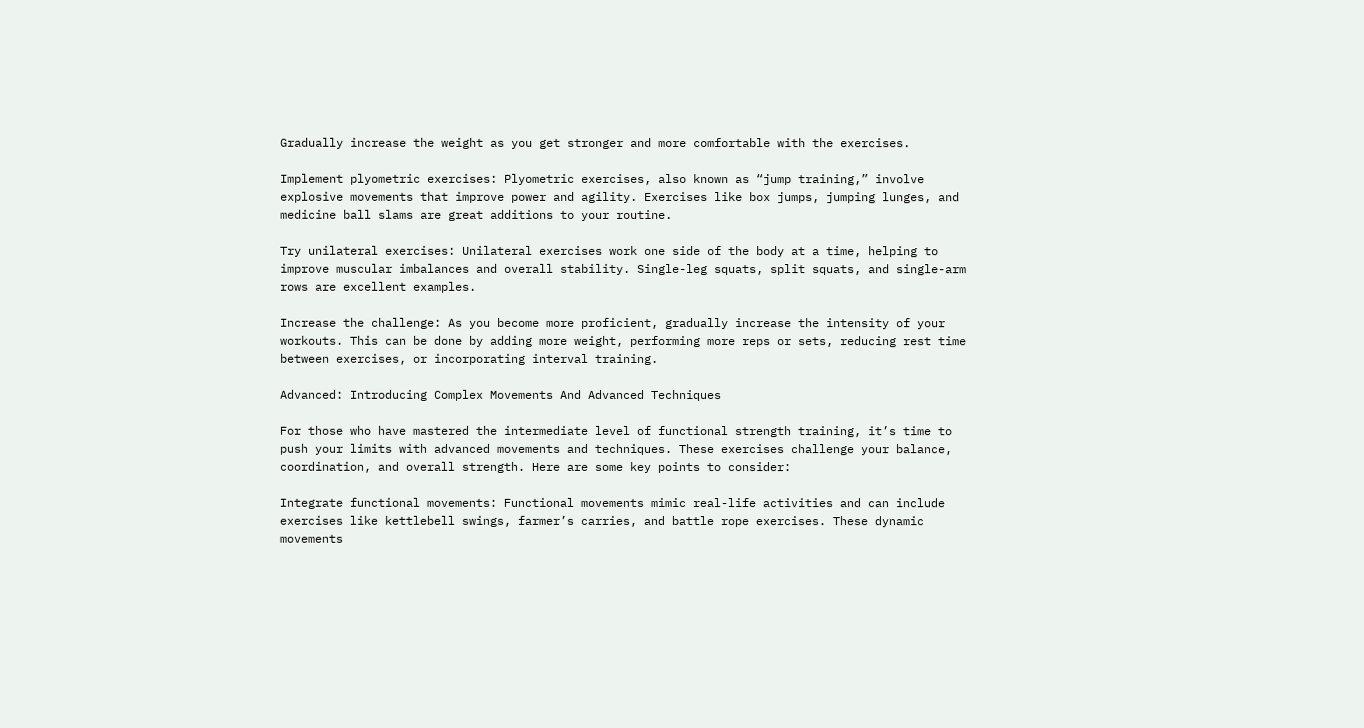Gradually increase the weight as you get stronger and more comfortable with the exercises.

Implement plyometric exercises: Plyometric exercises, also known as “jump training,” involve explosive movements that improve power and agility. Exercises like box jumps, jumping lunges, and medicine ball slams are great additions to your routine.

Try unilateral exercises: Unilateral exercises work one side of the body at a time, helping to improve muscular imbalances and overall stability. Single-leg squats, split squats, and single-arm rows are excellent examples.

Increase the challenge: As you become more proficient, gradually increase the intensity of your workouts. This can be done by adding more weight, performing more reps or sets, reducing rest time between exercises, or incorporating interval training.

Advanced: Introducing Complex Movements And Advanced Techniques

For those who have mastered the intermediate level of functional strength training, it’s time to push your limits with advanced movements and techniques. These exercises challenge your balance, coordination, and overall strength. Here are some key points to consider:

Integrate functional movements: Functional movements mimic real-life activities and can include exercises like kettlebell swings, farmer’s carries, and battle rope exercises. These dynamic movements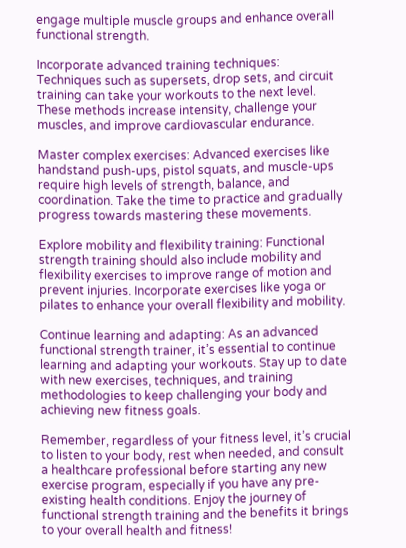engage multiple muscle groups and enhance overall functional strength.

Incorporate advanced training techniques: Techniques such as supersets, drop sets, and circuit training can take your workouts to the next level. These methods increase intensity, challenge your muscles, and improve cardiovascular endurance.

Master complex exercises: Advanced exercises like handstand push-ups, pistol squats, and muscle-ups require high levels of strength, balance, and coordination. Take the time to practice and gradually progress towards mastering these movements.

Explore mobility and flexibility training: Functional strength training should also include mobility and flexibility exercises to improve range of motion and prevent injuries. Incorporate exercises like yoga or pilates to enhance your overall flexibility and mobility.

Continue learning and adapting: As an advanced functional strength trainer, it’s essential to continue learning and adapting your workouts. Stay up to date with new exercises, techniques, and training methodologies to keep challenging your body and achieving new fitness goals.

Remember, regardless of your fitness level, it’s crucial to listen to your body, rest when needed, and consult a healthcare professional before starting any new exercise program, especially if you have any pre-existing health conditions. Enjoy the journey of functional strength training and the benefits it brings to your overall health and fitness!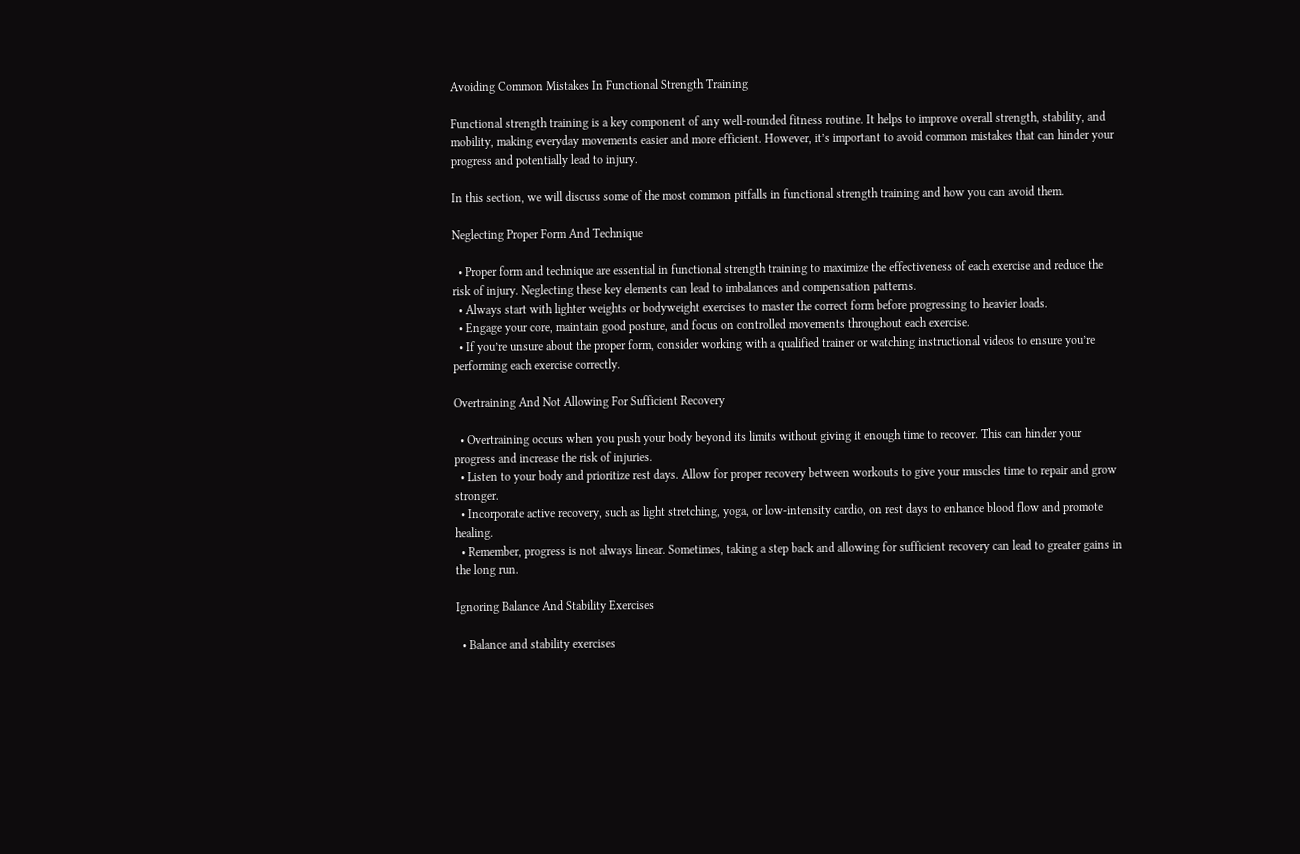Avoiding Common Mistakes In Functional Strength Training

Functional strength training is a key component of any well-rounded fitness routine. It helps to improve overall strength, stability, and mobility, making everyday movements easier and more efficient. However, it’s important to avoid common mistakes that can hinder your progress and potentially lead to injury.

In this section, we will discuss some of the most common pitfalls in functional strength training and how you can avoid them.

Neglecting Proper Form And Technique

  • Proper form and technique are essential in functional strength training to maximize the effectiveness of each exercise and reduce the risk of injury. Neglecting these key elements can lead to imbalances and compensation patterns.
  • Always start with lighter weights or bodyweight exercises to master the correct form before progressing to heavier loads.
  • Engage your core, maintain good posture, and focus on controlled movements throughout each exercise.
  • If you’re unsure about the proper form, consider working with a qualified trainer or watching instructional videos to ensure you’re performing each exercise correctly.

Overtraining And Not Allowing For Sufficient Recovery

  • Overtraining occurs when you push your body beyond its limits without giving it enough time to recover. This can hinder your progress and increase the risk of injuries.
  • Listen to your body and prioritize rest days. Allow for proper recovery between workouts to give your muscles time to repair and grow stronger.
  • Incorporate active recovery, such as light stretching, yoga, or low-intensity cardio, on rest days to enhance blood flow and promote healing.
  • Remember, progress is not always linear. Sometimes, taking a step back and allowing for sufficient recovery can lead to greater gains in the long run.

Ignoring Balance And Stability Exercises

  • Balance and stability exercises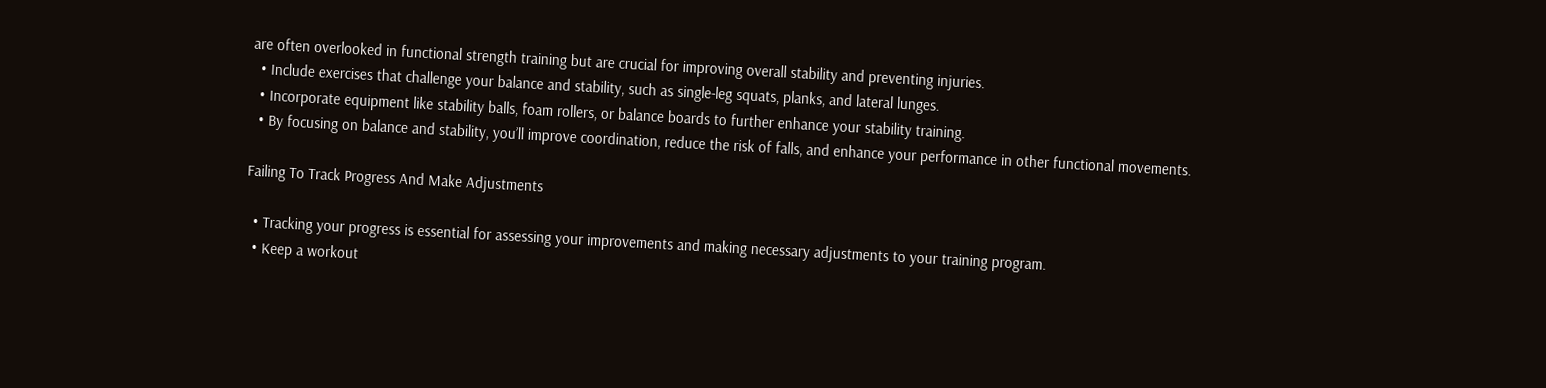are often overlooked in functional strength training but are crucial for improving overall stability and preventing injuries.
  • Include exercises that challenge your balance and stability, such as single-leg squats, planks, and lateral lunges.
  • Incorporate equipment like stability balls, foam rollers, or balance boards to further enhance your stability training.
  • By focusing on balance and stability, you’ll improve coordination, reduce the risk of falls, and enhance your performance in other functional movements.

Failing To Track Progress And Make Adjustments

  • Tracking your progress is essential for assessing your improvements and making necessary adjustments to your training program.
  • Keep a workout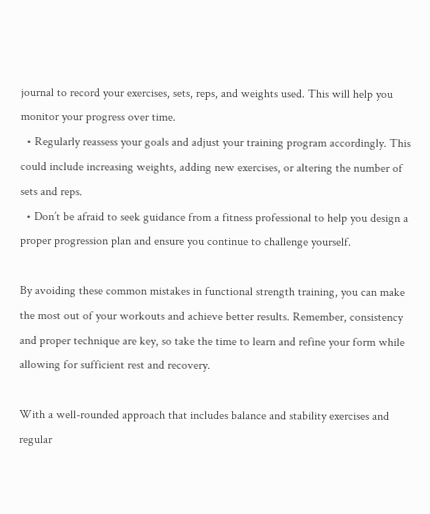journal to record your exercises, sets, reps, and weights used. This will help you monitor your progress over time.
  • Regularly reassess your goals and adjust your training program accordingly. This could include increasing weights, adding new exercises, or altering the number of sets and reps.
  • Don’t be afraid to seek guidance from a fitness professional to help you design a proper progression plan and ensure you continue to challenge yourself.

By avoiding these common mistakes in functional strength training, you can make the most out of your workouts and achieve better results. Remember, consistency and proper technique are key, so take the time to learn and refine your form while allowing for sufficient rest and recovery.

With a well-rounded approach that includes balance and stability exercises and regular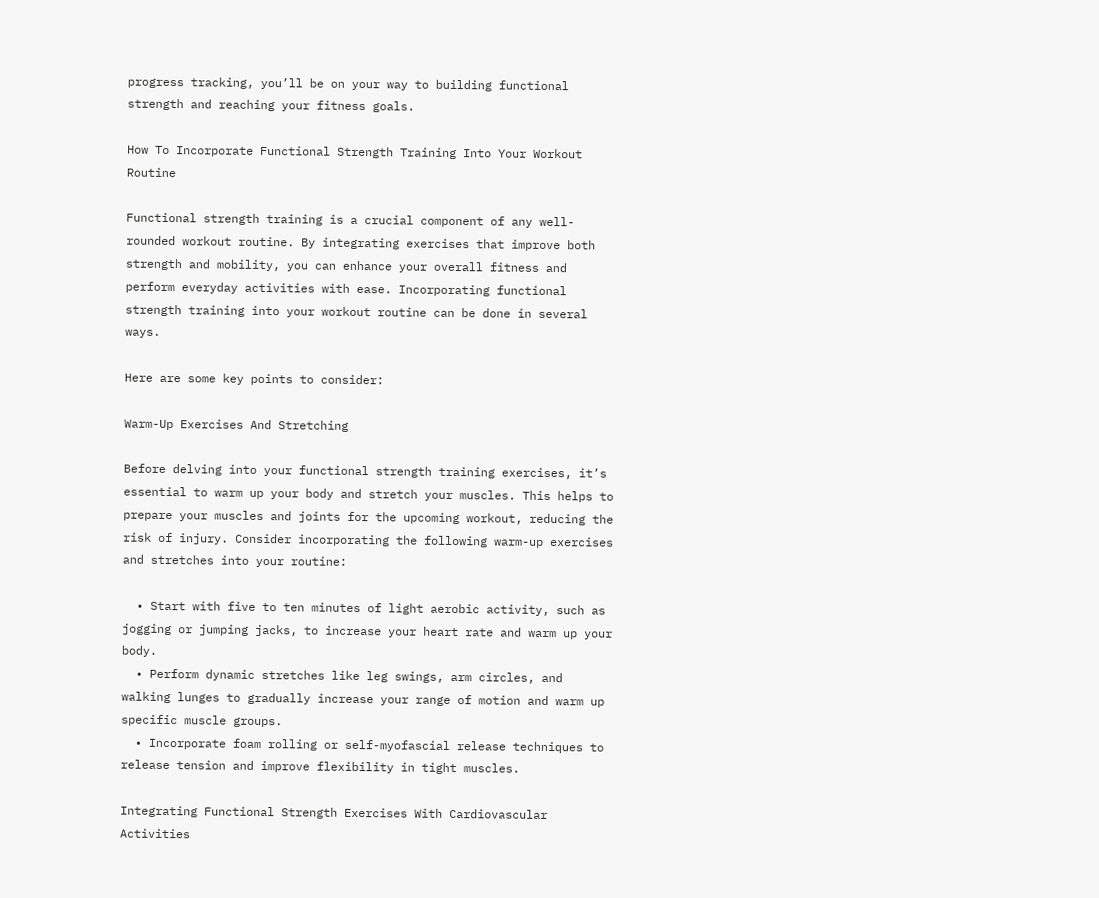progress tracking, you’ll be on your way to building functional strength and reaching your fitness goals.

How To Incorporate Functional Strength Training Into Your Workout Routine

Functional strength training is a crucial component of any well-rounded workout routine. By integrating exercises that improve both strength and mobility, you can enhance your overall fitness and perform everyday activities with ease. Incorporating functional strength training into your workout routine can be done in several ways.

Here are some key points to consider:

Warm-Up Exercises And Stretching

Before delving into your functional strength training exercises, it’s essential to warm up your body and stretch your muscles. This helps to prepare your muscles and joints for the upcoming workout, reducing the risk of injury. Consider incorporating the following warm-up exercises and stretches into your routine:

  • Start with five to ten minutes of light aerobic activity, such as jogging or jumping jacks, to increase your heart rate and warm up your body.
  • Perform dynamic stretches like leg swings, arm circles, and walking lunges to gradually increase your range of motion and warm up specific muscle groups.
  • Incorporate foam rolling or self-myofascial release techniques to release tension and improve flexibility in tight muscles.

Integrating Functional Strength Exercises With Cardiovascular Activities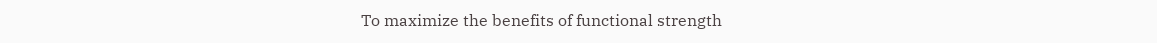To maximize the benefits of functional strength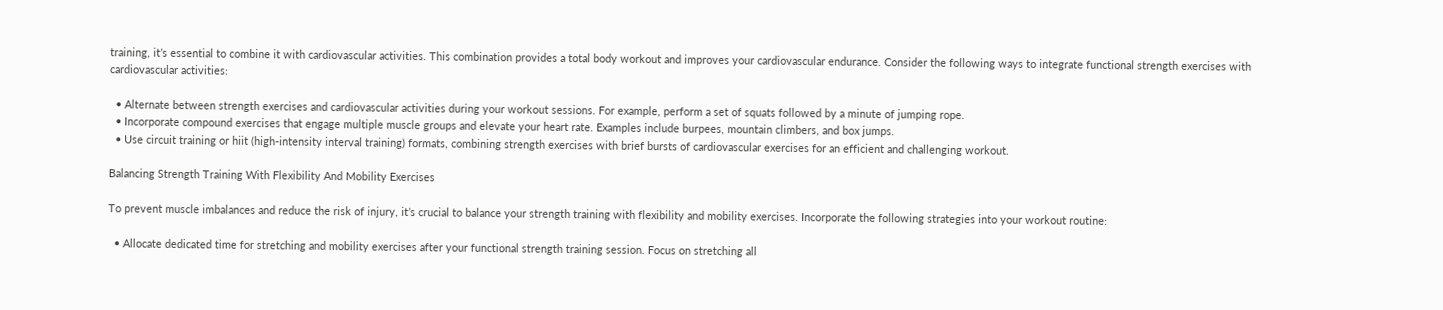training, it’s essential to combine it with cardiovascular activities. This combination provides a total body workout and improves your cardiovascular endurance. Consider the following ways to integrate functional strength exercises with cardiovascular activities:

  • Alternate between strength exercises and cardiovascular activities during your workout sessions. For example, perform a set of squats followed by a minute of jumping rope.
  • Incorporate compound exercises that engage multiple muscle groups and elevate your heart rate. Examples include burpees, mountain climbers, and box jumps.
  • Use circuit training or hiit (high-intensity interval training) formats, combining strength exercises with brief bursts of cardiovascular exercises for an efficient and challenging workout.

Balancing Strength Training With Flexibility And Mobility Exercises

To prevent muscle imbalances and reduce the risk of injury, it’s crucial to balance your strength training with flexibility and mobility exercises. Incorporate the following strategies into your workout routine:

  • Allocate dedicated time for stretching and mobility exercises after your functional strength training session. Focus on stretching all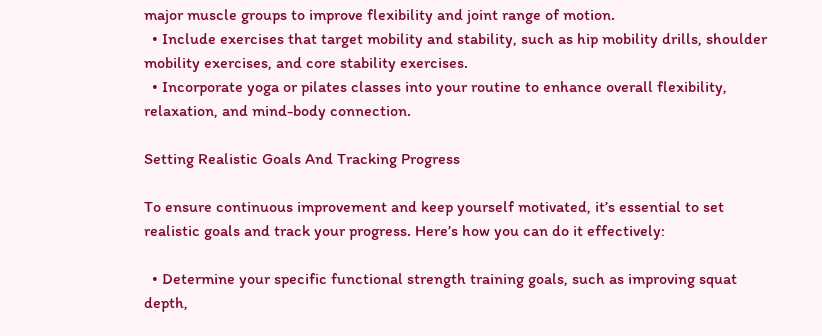major muscle groups to improve flexibility and joint range of motion.
  • Include exercises that target mobility and stability, such as hip mobility drills, shoulder mobility exercises, and core stability exercises.
  • Incorporate yoga or pilates classes into your routine to enhance overall flexibility, relaxation, and mind-body connection.

Setting Realistic Goals And Tracking Progress

To ensure continuous improvement and keep yourself motivated, it’s essential to set realistic goals and track your progress. Here’s how you can do it effectively:

  • Determine your specific functional strength training goals, such as improving squat depth,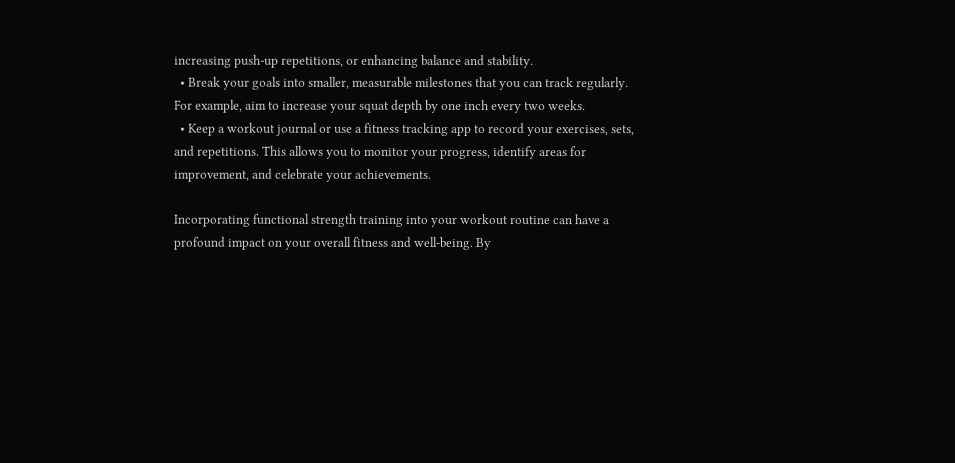increasing push-up repetitions, or enhancing balance and stability.
  • Break your goals into smaller, measurable milestones that you can track regularly. For example, aim to increase your squat depth by one inch every two weeks.
  • Keep a workout journal or use a fitness tracking app to record your exercises, sets, and repetitions. This allows you to monitor your progress, identify areas for improvement, and celebrate your achievements.

Incorporating functional strength training into your workout routine can have a profound impact on your overall fitness and well-being. By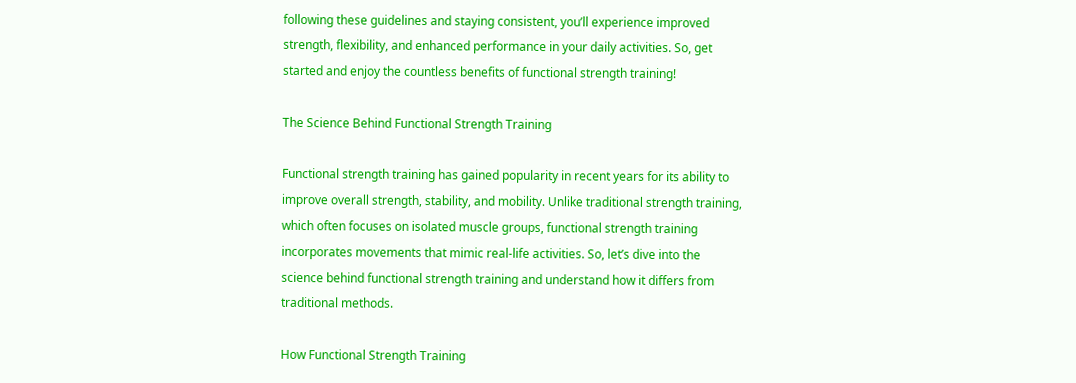following these guidelines and staying consistent, you’ll experience improved strength, flexibility, and enhanced performance in your daily activities. So, get started and enjoy the countless benefits of functional strength training!

The Science Behind Functional Strength Training

Functional strength training has gained popularity in recent years for its ability to improve overall strength, stability, and mobility. Unlike traditional strength training, which often focuses on isolated muscle groups, functional strength training incorporates movements that mimic real-life activities. So, let’s dive into the science behind functional strength training and understand how it differs from traditional methods.

How Functional Strength Training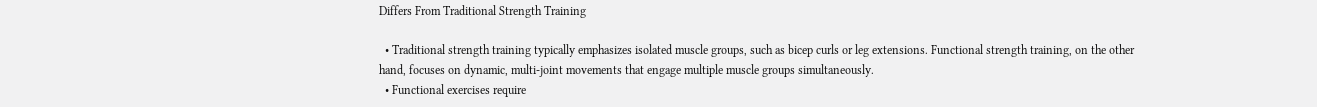Differs From Traditional Strength Training

  • Traditional strength training typically emphasizes isolated muscle groups, such as bicep curls or leg extensions. Functional strength training, on the other hand, focuses on dynamic, multi-joint movements that engage multiple muscle groups simultaneously.
  • Functional exercises require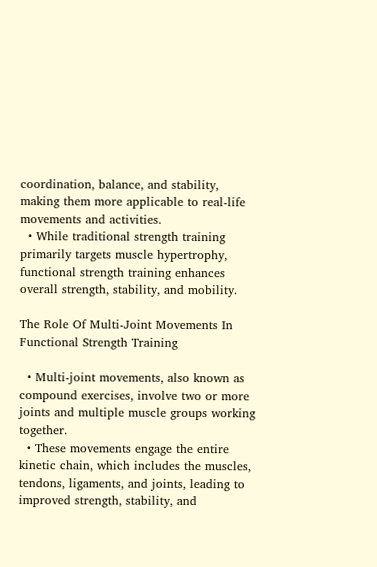coordination, balance, and stability, making them more applicable to real-life movements and activities.
  • While traditional strength training primarily targets muscle hypertrophy, functional strength training enhances overall strength, stability, and mobility.

The Role Of Multi-Joint Movements In Functional Strength Training

  • Multi-joint movements, also known as compound exercises, involve two or more joints and multiple muscle groups working together.
  • These movements engage the entire kinetic chain, which includes the muscles, tendons, ligaments, and joints, leading to improved strength, stability, and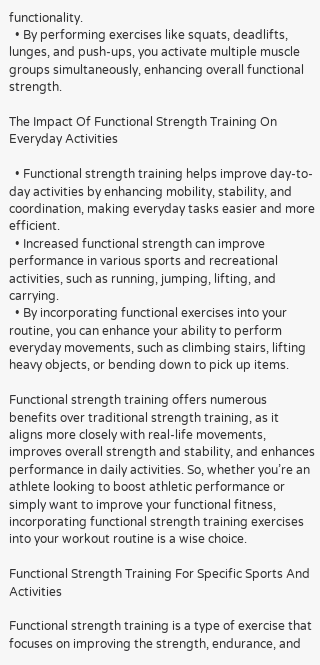functionality.
  • By performing exercises like squats, deadlifts, lunges, and push-ups, you activate multiple muscle groups simultaneously, enhancing overall functional strength.

The Impact Of Functional Strength Training On Everyday Activities

  • Functional strength training helps improve day-to-day activities by enhancing mobility, stability, and coordination, making everyday tasks easier and more efficient.
  • Increased functional strength can improve performance in various sports and recreational activities, such as running, jumping, lifting, and carrying.
  • By incorporating functional exercises into your routine, you can enhance your ability to perform everyday movements, such as climbing stairs, lifting heavy objects, or bending down to pick up items.

Functional strength training offers numerous benefits over traditional strength training, as it aligns more closely with real-life movements, improves overall strength and stability, and enhances performance in daily activities. So, whether you’re an athlete looking to boost athletic performance or simply want to improve your functional fitness, incorporating functional strength training exercises into your workout routine is a wise choice.

Functional Strength Training For Specific Sports And Activities

Functional strength training is a type of exercise that focuses on improving the strength, endurance, and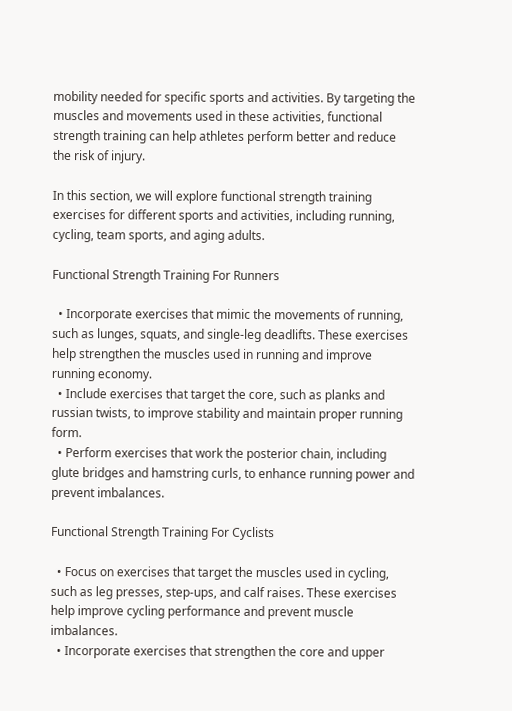mobility needed for specific sports and activities. By targeting the muscles and movements used in these activities, functional strength training can help athletes perform better and reduce the risk of injury.

In this section, we will explore functional strength training exercises for different sports and activities, including running, cycling, team sports, and aging adults.

Functional Strength Training For Runners

  • Incorporate exercises that mimic the movements of running, such as lunges, squats, and single-leg deadlifts. These exercises help strengthen the muscles used in running and improve running economy.
  • Include exercises that target the core, such as planks and russian twists, to improve stability and maintain proper running form.
  • Perform exercises that work the posterior chain, including glute bridges and hamstring curls, to enhance running power and prevent imbalances.

Functional Strength Training For Cyclists

  • Focus on exercises that target the muscles used in cycling, such as leg presses, step-ups, and calf raises. These exercises help improve cycling performance and prevent muscle imbalances.
  • Incorporate exercises that strengthen the core and upper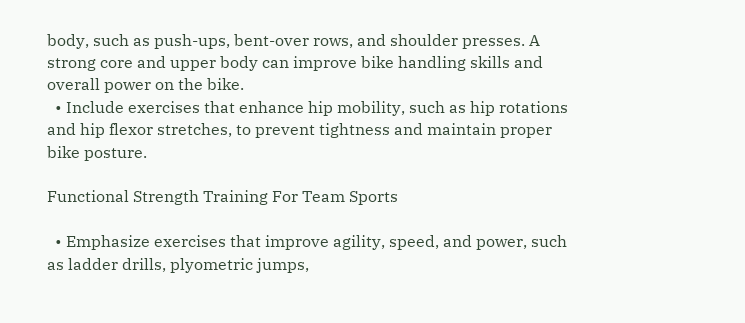body, such as push-ups, bent-over rows, and shoulder presses. A strong core and upper body can improve bike handling skills and overall power on the bike.
  • Include exercises that enhance hip mobility, such as hip rotations and hip flexor stretches, to prevent tightness and maintain proper bike posture.

Functional Strength Training For Team Sports

  • Emphasize exercises that improve agility, speed, and power, such as ladder drills, plyometric jumps,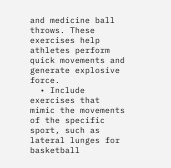and medicine ball throws. These exercises help athletes perform quick movements and generate explosive force.
  • Include exercises that mimic the movements of the specific sport, such as lateral lunges for basketball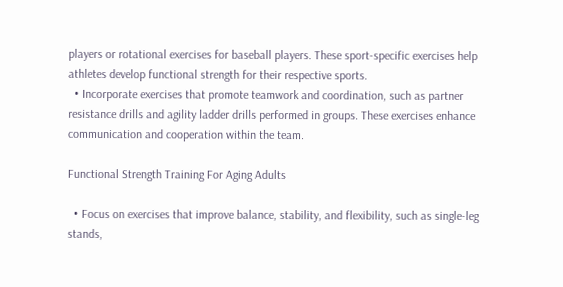players or rotational exercises for baseball players. These sport-specific exercises help athletes develop functional strength for their respective sports.
  • Incorporate exercises that promote teamwork and coordination, such as partner resistance drills and agility ladder drills performed in groups. These exercises enhance communication and cooperation within the team.

Functional Strength Training For Aging Adults

  • Focus on exercises that improve balance, stability, and flexibility, such as single-leg stands,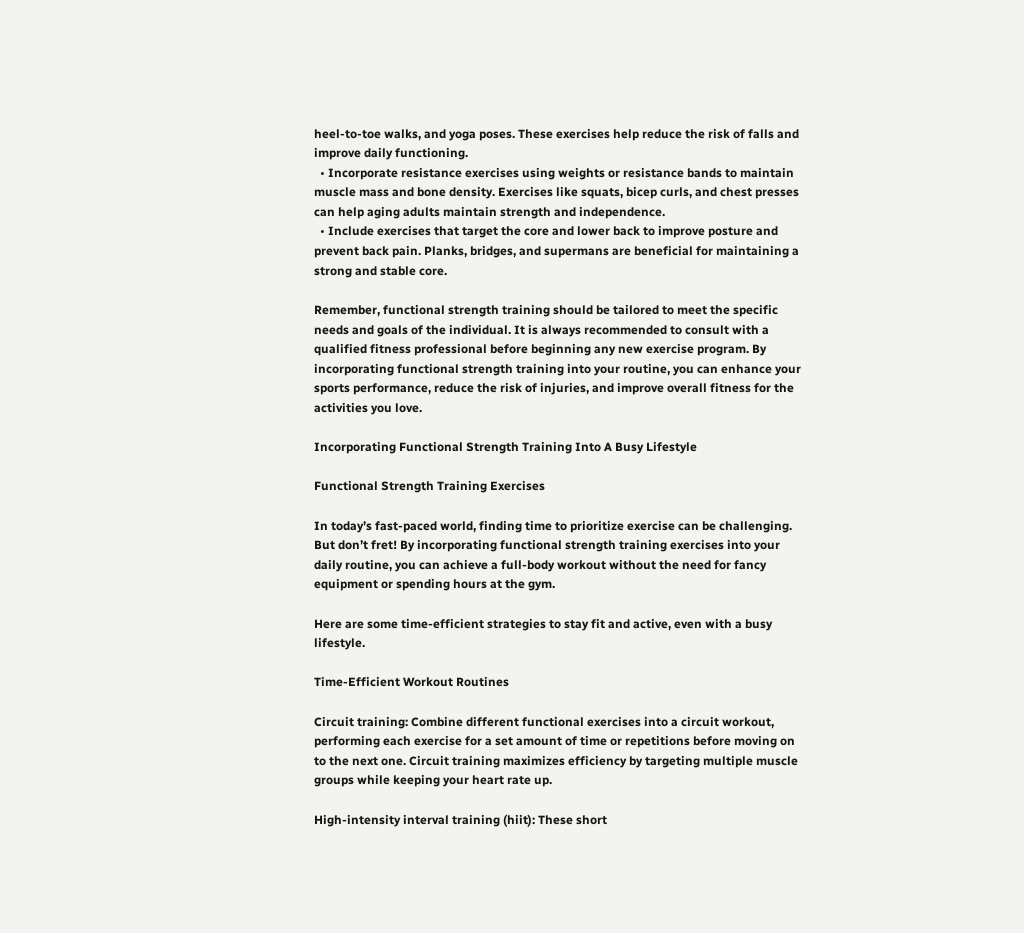heel-to-toe walks, and yoga poses. These exercises help reduce the risk of falls and improve daily functioning.
  • Incorporate resistance exercises using weights or resistance bands to maintain muscle mass and bone density. Exercises like squats, bicep curls, and chest presses can help aging adults maintain strength and independence.
  • Include exercises that target the core and lower back to improve posture and prevent back pain. Planks, bridges, and supermans are beneficial for maintaining a strong and stable core.

Remember, functional strength training should be tailored to meet the specific needs and goals of the individual. It is always recommended to consult with a qualified fitness professional before beginning any new exercise program. By incorporating functional strength training into your routine, you can enhance your sports performance, reduce the risk of injuries, and improve overall fitness for the activities you love.

Incorporating Functional Strength Training Into A Busy Lifestyle

Functional Strength Training Exercises

In today’s fast-paced world, finding time to prioritize exercise can be challenging. But don’t fret! By incorporating functional strength training exercises into your daily routine, you can achieve a full-body workout without the need for fancy equipment or spending hours at the gym.

Here are some time-efficient strategies to stay fit and active, even with a busy lifestyle.

Time-Efficient Workout Routines

Circuit training: Combine different functional exercises into a circuit workout, performing each exercise for a set amount of time or repetitions before moving on to the next one. Circuit training maximizes efficiency by targeting multiple muscle groups while keeping your heart rate up.

High-intensity interval training (hiit): These short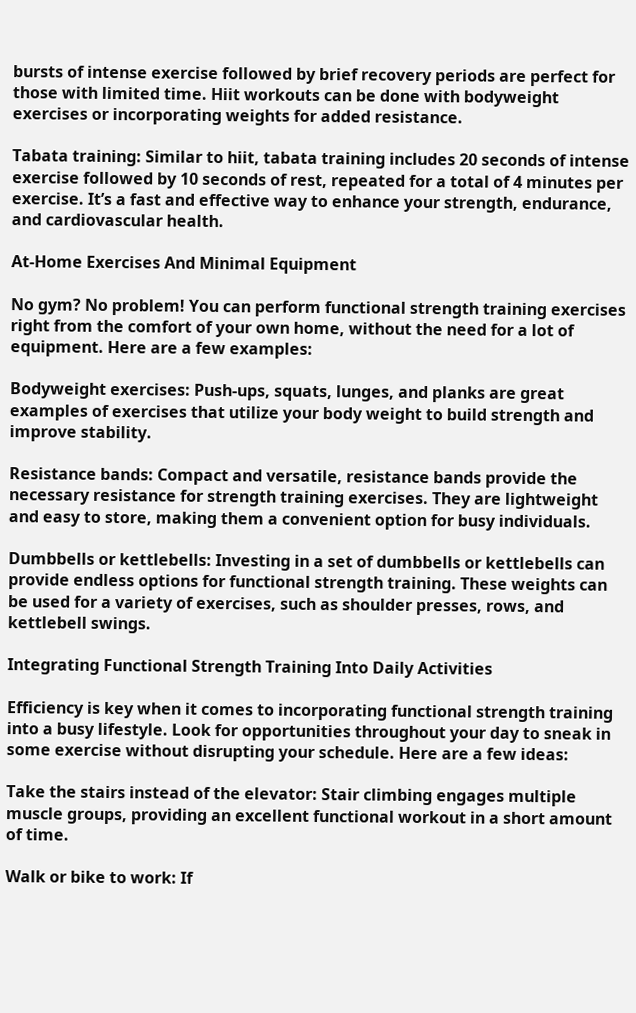bursts of intense exercise followed by brief recovery periods are perfect for those with limited time. Hiit workouts can be done with bodyweight exercises or incorporating weights for added resistance.

Tabata training: Similar to hiit, tabata training includes 20 seconds of intense exercise followed by 10 seconds of rest, repeated for a total of 4 minutes per exercise. It’s a fast and effective way to enhance your strength, endurance, and cardiovascular health.

At-Home Exercises And Minimal Equipment

No gym? No problem! You can perform functional strength training exercises right from the comfort of your own home, without the need for a lot of equipment. Here are a few examples:

Bodyweight exercises: Push-ups, squats, lunges, and planks are great examples of exercises that utilize your body weight to build strength and improve stability.

Resistance bands: Compact and versatile, resistance bands provide the necessary resistance for strength training exercises. They are lightweight and easy to store, making them a convenient option for busy individuals.

Dumbbells or kettlebells: Investing in a set of dumbbells or kettlebells can provide endless options for functional strength training. These weights can be used for a variety of exercises, such as shoulder presses, rows, and kettlebell swings.

Integrating Functional Strength Training Into Daily Activities

Efficiency is key when it comes to incorporating functional strength training into a busy lifestyle. Look for opportunities throughout your day to sneak in some exercise without disrupting your schedule. Here are a few ideas:

Take the stairs instead of the elevator: Stair climbing engages multiple muscle groups, providing an excellent functional workout in a short amount of time.

Walk or bike to work: If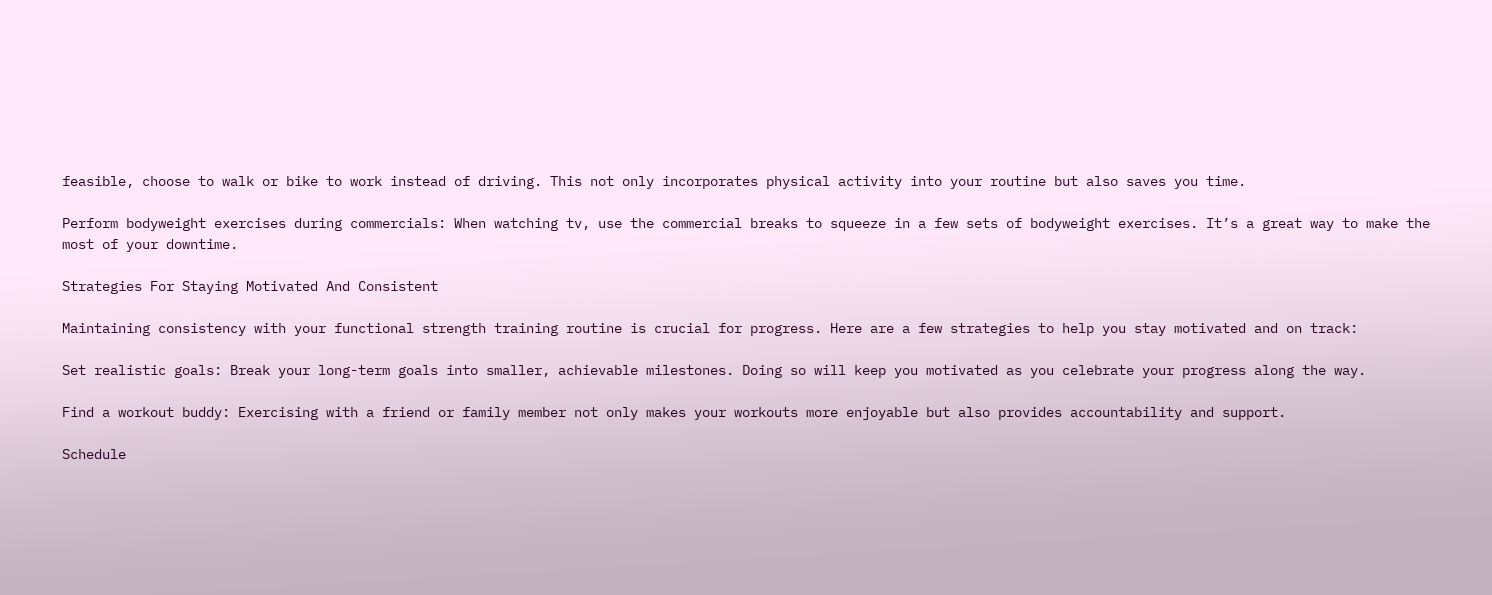feasible, choose to walk or bike to work instead of driving. This not only incorporates physical activity into your routine but also saves you time.

Perform bodyweight exercises during commercials: When watching tv, use the commercial breaks to squeeze in a few sets of bodyweight exercises. It’s a great way to make the most of your downtime.

Strategies For Staying Motivated And Consistent

Maintaining consistency with your functional strength training routine is crucial for progress. Here are a few strategies to help you stay motivated and on track:

Set realistic goals: Break your long-term goals into smaller, achievable milestones. Doing so will keep you motivated as you celebrate your progress along the way.

Find a workout buddy: Exercising with a friend or family member not only makes your workouts more enjoyable but also provides accountability and support.

Schedule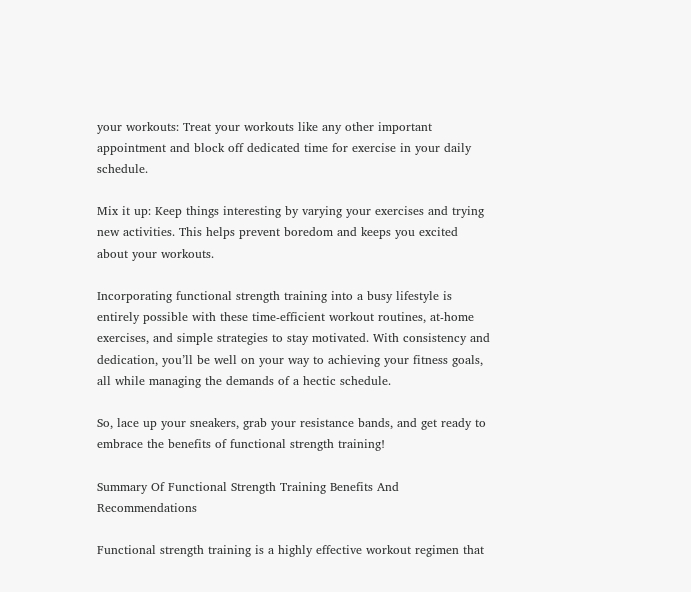your workouts: Treat your workouts like any other important appointment and block off dedicated time for exercise in your daily schedule.

Mix it up: Keep things interesting by varying your exercises and trying new activities. This helps prevent boredom and keeps you excited about your workouts.

Incorporating functional strength training into a busy lifestyle is entirely possible with these time-efficient workout routines, at-home exercises, and simple strategies to stay motivated. With consistency and dedication, you’ll be well on your way to achieving your fitness goals, all while managing the demands of a hectic schedule.

So, lace up your sneakers, grab your resistance bands, and get ready to embrace the benefits of functional strength training!

Summary Of Functional Strength Training Benefits And Recommendations

Functional strength training is a highly effective workout regimen that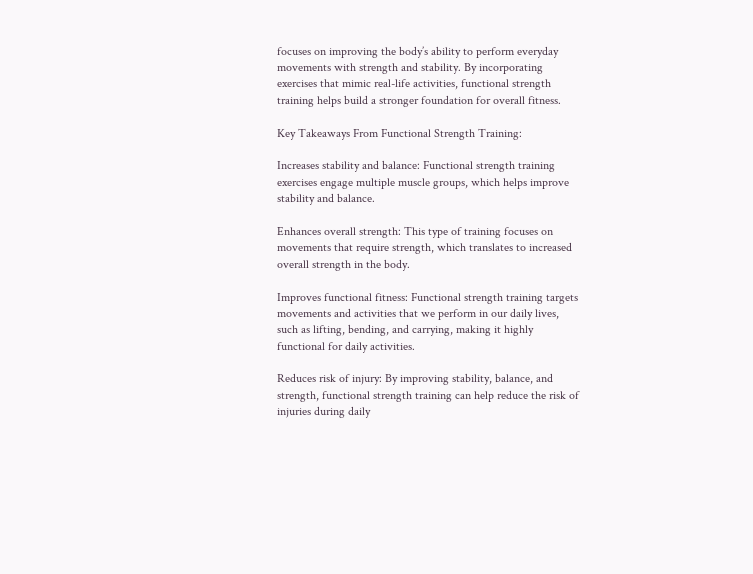focuses on improving the body’s ability to perform everyday movements with strength and stability. By incorporating exercises that mimic real-life activities, functional strength training helps build a stronger foundation for overall fitness.

Key Takeaways From Functional Strength Training:

Increases stability and balance: Functional strength training exercises engage multiple muscle groups, which helps improve stability and balance.

Enhances overall strength: This type of training focuses on movements that require strength, which translates to increased overall strength in the body.

Improves functional fitness: Functional strength training targets movements and activities that we perform in our daily lives, such as lifting, bending, and carrying, making it highly functional for daily activities.

Reduces risk of injury: By improving stability, balance, and strength, functional strength training can help reduce the risk of injuries during daily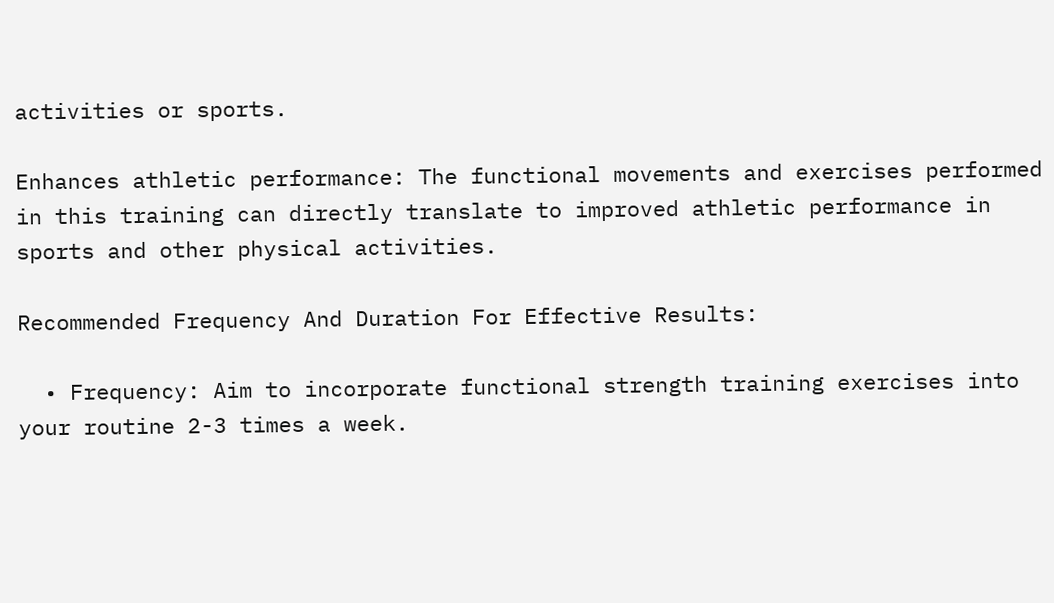activities or sports.

Enhances athletic performance: The functional movements and exercises performed in this training can directly translate to improved athletic performance in sports and other physical activities.

Recommended Frequency And Duration For Effective Results:

  • Frequency: Aim to incorporate functional strength training exercises into your routine 2-3 times a week.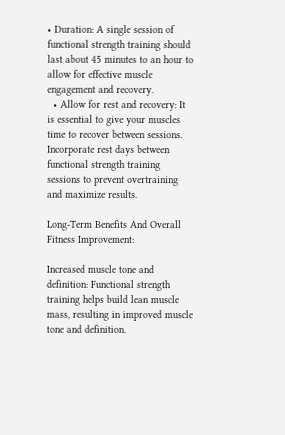• Duration: A single session of functional strength training should last about 45 minutes to an hour to allow for effective muscle engagement and recovery.
  • Allow for rest and recovery: It is essential to give your muscles time to recover between sessions. Incorporate rest days between functional strength training sessions to prevent overtraining and maximize results.

Long-Term Benefits And Overall Fitness Improvement:

Increased muscle tone and definition: Functional strength training helps build lean muscle mass, resulting in improved muscle tone and definition.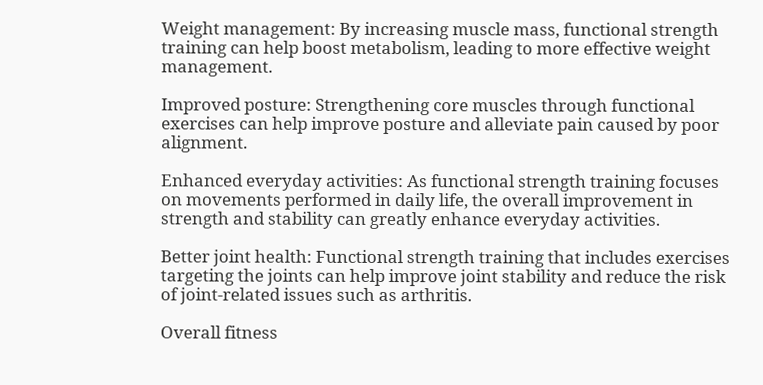Weight management: By increasing muscle mass, functional strength training can help boost metabolism, leading to more effective weight management.

Improved posture: Strengthening core muscles through functional exercises can help improve posture and alleviate pain caused by poor alignment.

Enhanced everyday activities: As functional strength training focuses on movements performed in daily life, the overall improvement in strength and stability can greatly enhance everyday activities.

Better joint health: Functional strength training that includes exercises targeting the joints can help improve joint stability and reduce the risk of joint-related issues such as arthritis.

Overall fitness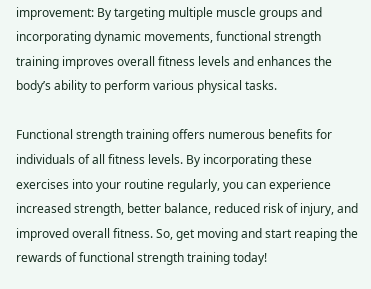improvement: By targeting multiple muscle groups and incorporating dynamic movements, functional strength training improves overall fitness levels and enhances the body’s ability to perform various physical tasks.

Functional strength training offers numerous benefits for individuals of all fitness levels. By incorporating these exercises into your routine regularly, you can experience increased strength, better balance, reduced risk of injury, and improved overall fitness. So, get moving and start reaping the rewards of functional strength training today!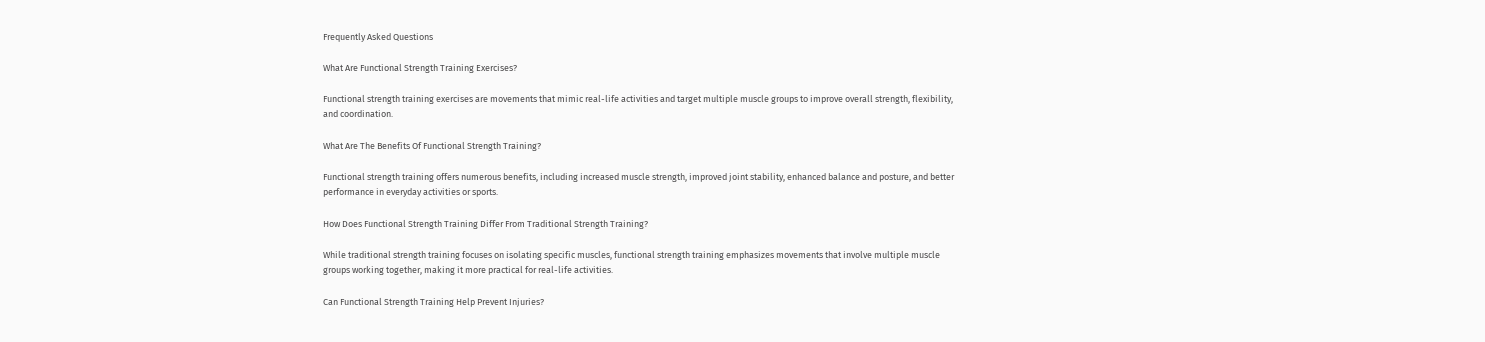Frequently Asked Questions

What Are Functional Strength Training Exercises?

Functional strength training exercises are movements that mimic real-life activities and target multiple muscle groups to improve overall strength, flexibility, and coordination.

What Are The Benefits Of Functional Strength Training?

Functional strength training offers numerous benefits, including increased muscle strength, improved joint stability, enhanced balance and posture, and better performance in everyday activities or sports.

How Does Functional Strength Training Differ From Traditional Strength Training?

While traditional strength training focuses on isolating specific muscles, functional strength training emphasizes movements that involve multiple muscle groups working together, making it more practical for real-life activities.

Can Functional Strength Training Help Prevent Injuries?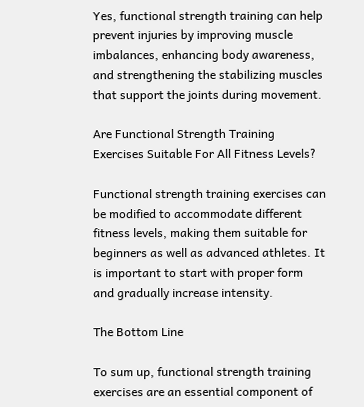Yes, functional strength training can help prevent injuries by improving muscle imbalances, enhancing body awareness, and strengthening the stabilizing muscles that support the joints during movement.

Are Functional Strength Training Exercises Suitable For All Fitness Levels?

Functional strength training exercises can be modified to accommodate different fitness levels, making them suitable for beginners as well as advanced athletes. It is important to start with proper form and gradually increase intensity.

The Bottom Line

To sum up, functional strength training exercises are an essential component of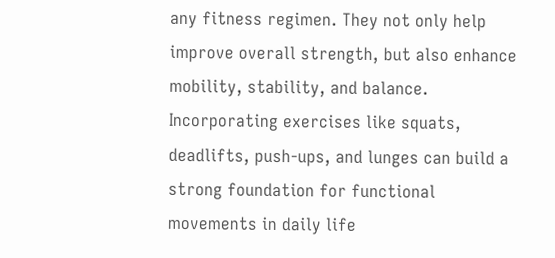any fitness regimen. They not only help improve overall strength, but also enhance mobility, stability, and balance. Incorporating exercises like squats, deadlifts, push-ups, and lunges can build a strong foundation for functional movements in daily life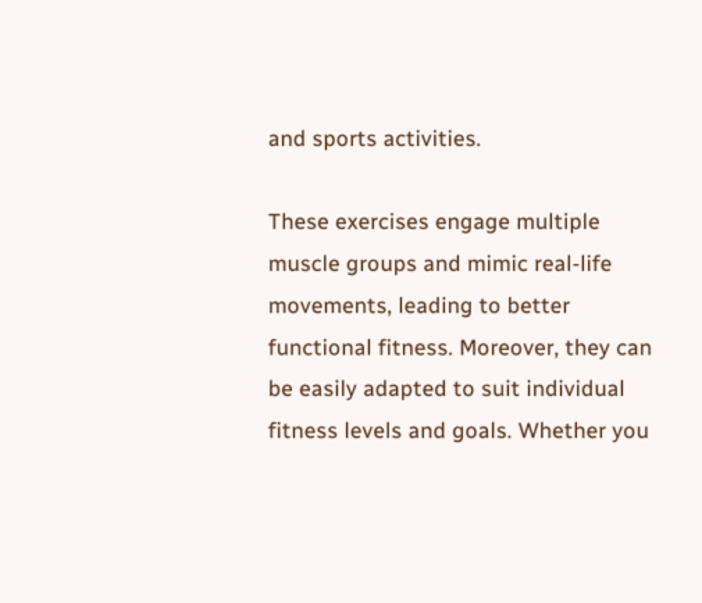and sports activities.

These exercises engage multiple muscle groups and mimic real-life movements, leading to better functional fitness. Moreover, they can be easily adapted to suit individual fitness levels and goals. Whether you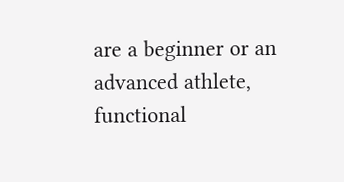are a beginner or an advanced athlete, functional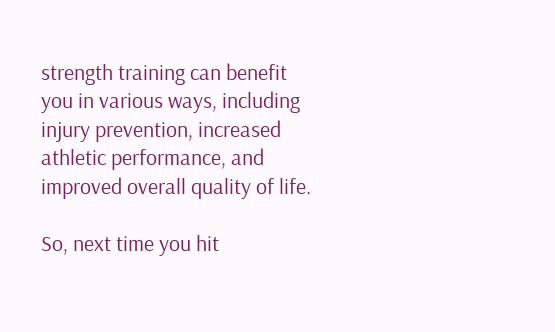strength training can benefit you in various ways, including injury prevention, increased athletic performance, and improved overall quality of life.

So, next time you hit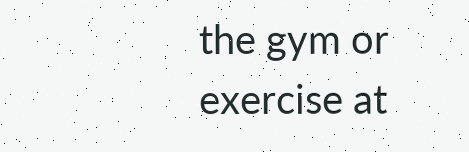the gym or exercise at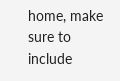home, make sure to include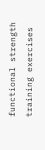functional strength training exercises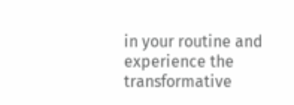in your routine and experience the transformative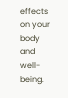effects on your body and well-being.